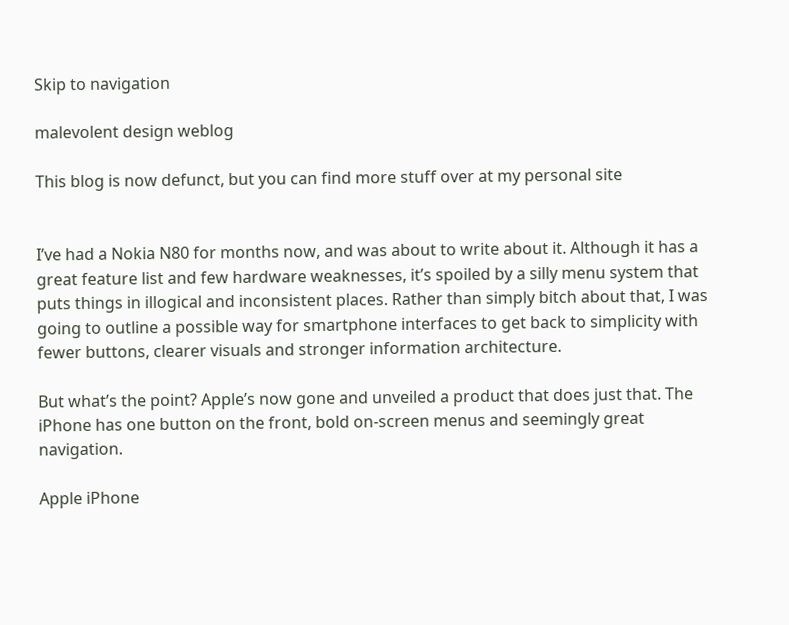Skip to navigation

malevolent design weblog

This blog is now defunct, but you can find more stuff over at my personal site


I’ve had a Nokia N80 for months now, and was about to write about it. Although it has a great feature list and few hardware weaknesses, it’s spoiled by a silly menu system that puts things in illogical and inconsistent places. Rather than simply bitch about that, I was going to outline a possible way for smartphone interfaces to get back to simplicity with fewer buttons, clearer visuals and stronger information architecture.

But what’s the point? Apple’s now gone and unveiled a product that does just that. The iPhone has one button on the front, bold on-screen menus and seemingly great navigation.

Apple iPhone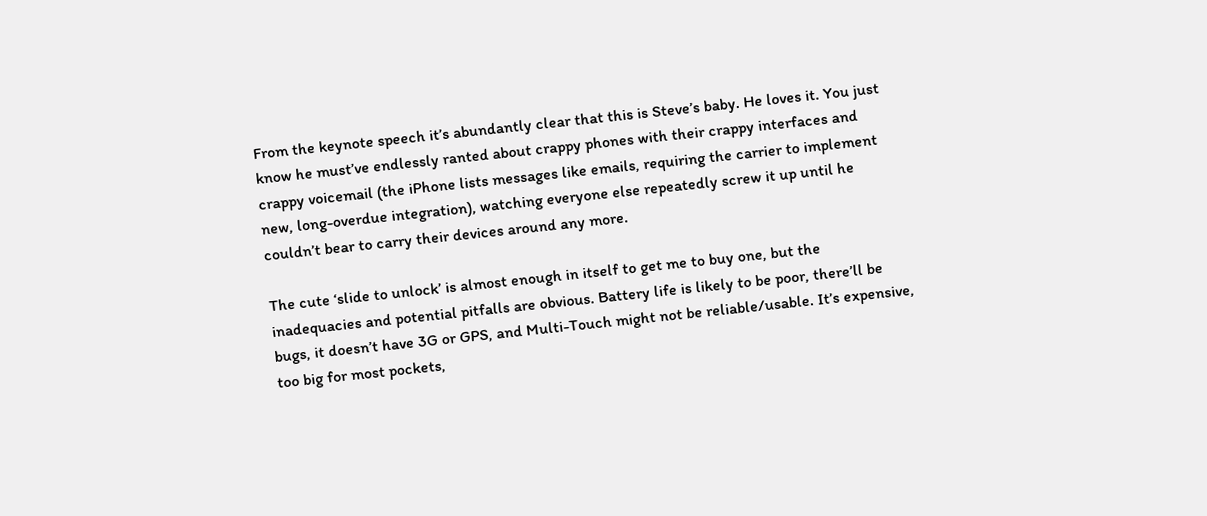From the keynote speech it’s abundantly clear that this is Steve’s baby. He loves it. You just know he must’ve endlessly ranted about crappy phones with their crappy interfaces and crappy voicemail (the iPhone lists messages like emails, requiring the carrier to implement new, long-overdue integration), watching everyone else repeatedly screw it up until he couldn’t bear to carry their devices around any more.

The cute ‘slide to unlock’ is almost enough in itself to get me to buy one, but the inadequacies and potential pitfalls are obvious. Battery life is likely to be poor, there’ll be bugs, it doesn’t have 3G or GPS, and Multi-Touch might not be reliable/usable. It’s expensive, too big for most pockets,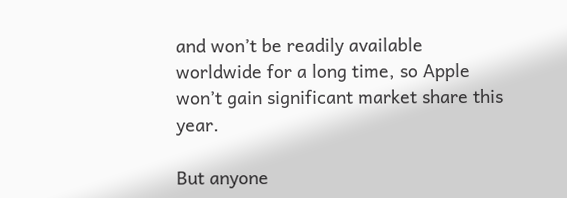and won’t be readily available worldwide for a long time, so Apple won’t gain significant market share this year.

But anyone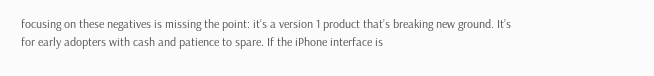focusing on these negatives is missing the point: it’s a version 1 product that’s breaking new ground. It’s for early adopters with cash and patience to spare. If the iPhone interface is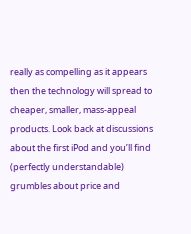really as compelling as it appears then the technology will spread to cheaper, smaller, mass-appeal products. Look back at discussions about the first iPod and you’ll find (perfectly understandable) grumbles about price and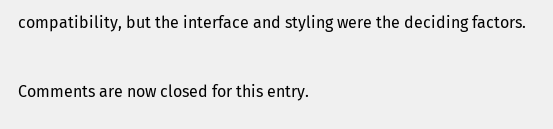compatibility, but the interface and styling were the deciding factors.


Comments are now closed for this entry.